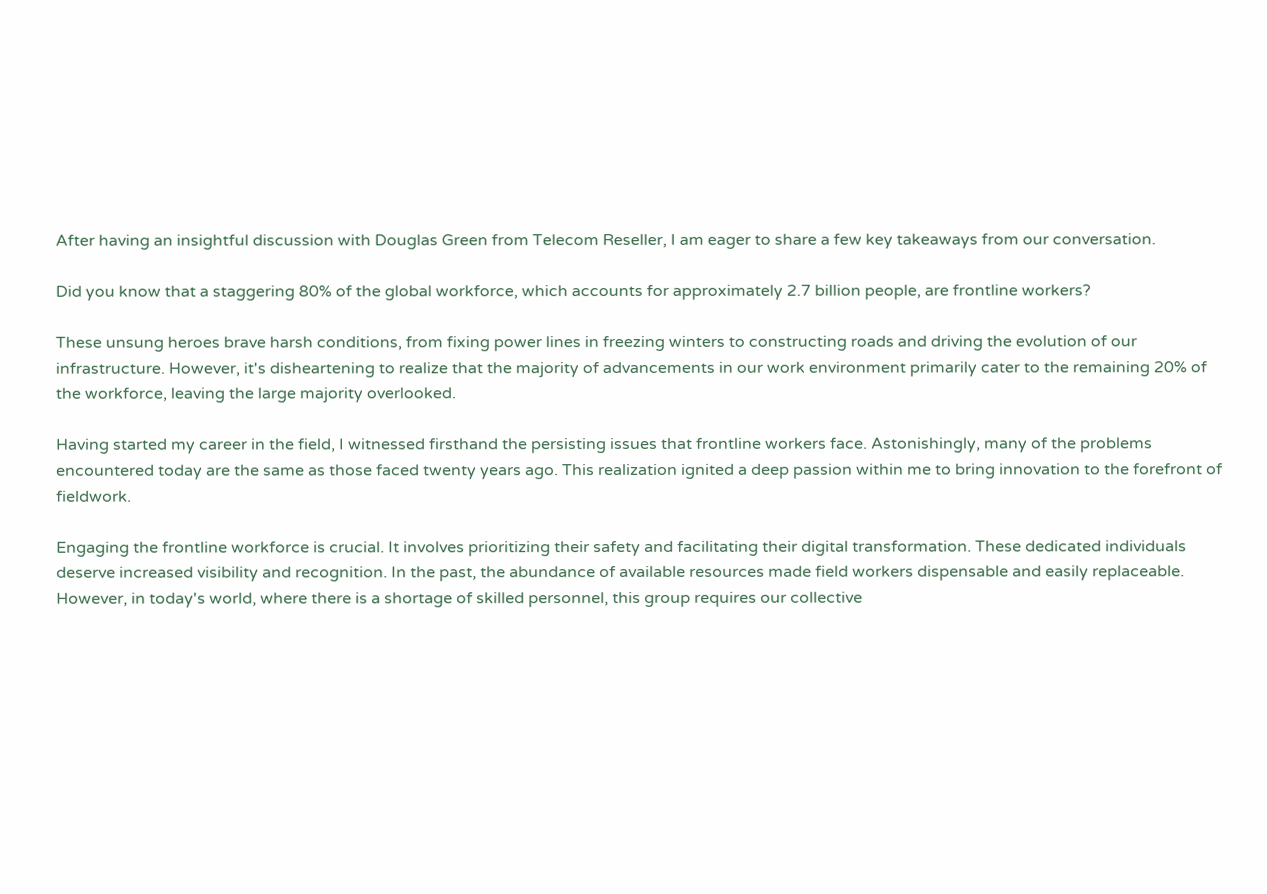After having an insightful discussion with Douglas Green from Telecom Reseller, I am eager to share a few key takeaways from our conversation.

Did you know that a staggering 80% of the global workforce, which accounts for approximately 2.7 billion people, are frontline workers?

These unsung heroes brave harsh conditions, from fixing power lines in freezing winters to constructing roads and driving the evolution of our infrastructure. However, it's disheartening to realize that the majority of advancements in our work environment primarily cater to the remaining 20% of the workforce, leaving the large majority overlooked.

Having started my career in the field, I witnessed firsthand the persisting issues that frontline workers face. Astonishingly, many of the problems encountered today are the same as those faced twenty years ago. This realization ignited a deep passion within me to bring innovation to the forefront of fieldwork.

Engaging the frontline workforce is crucial. It involves prioritizing their safety and facilitating their digital transformation. These dedicated individuals deserve increased visibility and recognition. In the past, the abundance of available resources made field workers dispensable and easily replaceable. However, in today's world, where there is a shortage of skilled personnel, this group requires our collective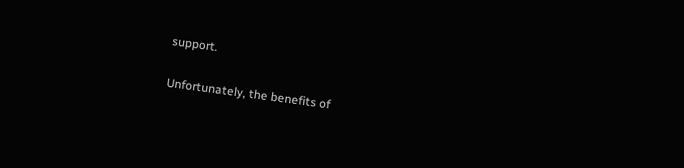support.

Unfortunately, the benefits of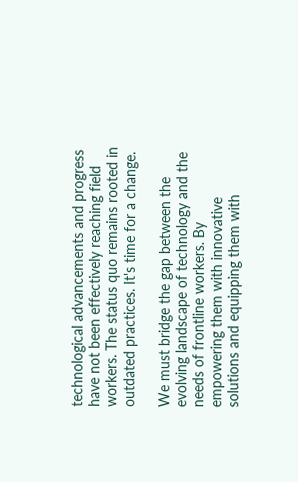technological advancements and progress have not been effectively reaching field workers. The status quo remains rooted in outdated practices. It's time for a change.

We must bridge the gap between the evolving landscape of technology and the needs of frontline workers. By empowering them with innovative solutions and equipping them with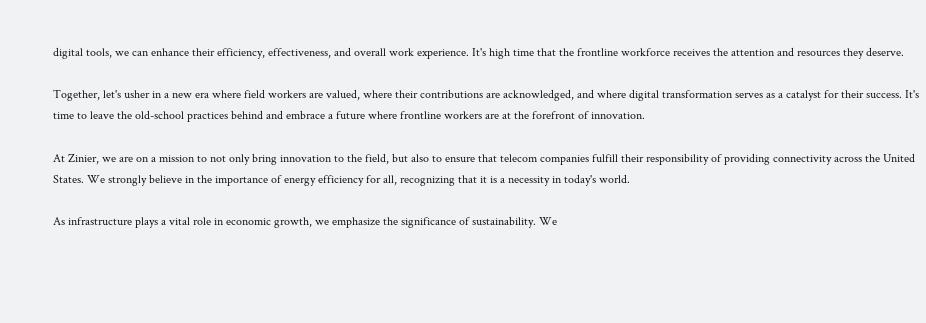digital tools, we can enhance their efficiency, effectiveness, and overall work experience. It's high time that the frontline workforce receives the attention and resources they deserve.

Together, let's usher in a new era where field workers are valued, where their contributions are acknowledged, and where digital transformation serves as a catalyst for their success. It's time to leave the old-school practices behind and embrace a future where frontline workers are at the forefront of innovation.

At Zinier, we are on a mission to not only bring innovation to the field, but also to ensure that telecom companies fulfill their responsibility of providing connectivity across the United States. We strongly believe in the importance of energy efficiency for all, recognizing that it is a necessity in today's world.

As infrastructure plays a vital role in economic growth, we emphasize the significance of sustainability. We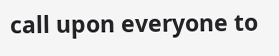call upon everyone to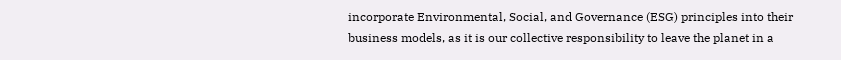incorporate Environmental, Social, and Governance (ESG) principles into their business models, as it is our collective responsibility to leave the planet in a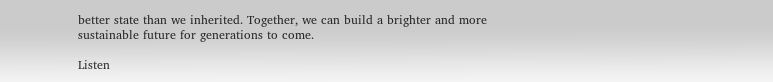better state than we inherited. Together, we can build a brighter and more sustainable future for generations to come.

Listen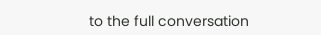to the full conversation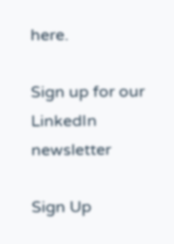here.

Sign up for our LinkedIn newsletter

Sign Up